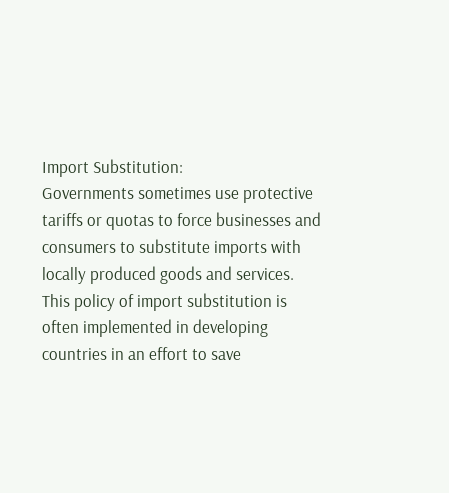Import Substitution:
Governments sometimes use protective tariffs or quotas to force businesses and consumers to substitute imports with locally produced goods and services. This policy of import substitution is often implemented in developing countries in an effort to save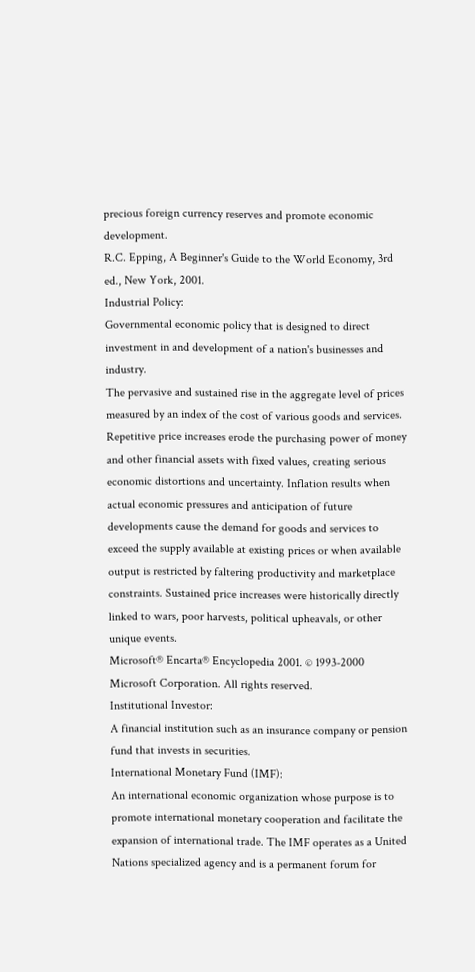precious foreign currency reserves and promote economic development.
R.C. Epping, A Beginner's Guide to the World Economy, 3rd ed., New York, 2001.
Industrial Policy:
Governmental economic policy that is designed to direct investment in and development of a nation's businesses and industry.
The pervasive and sustained rise in the aggregate level of prices measured by an index of the cost of various goods and services. Repetitive price increases erode the purchasing power of money and other financial assets with fixed values, creating serious economic distortions and uncertainty. Inflation results when actual economic pressures and anticipation of future developments cause the demand for goods and services to exceed the supply available at existing prices or when available output is restricted by faltering productivity and marketplace constraints. Sustained price increases were historically directly linked to wars, poor harvests, political upheavals, or other unique events.
Microsoft® Encarta® Encyclopedia 2001. © 1993-2000 Microsoft Corporation. All rights reserved.
Institutional Investor:
A financial institution such as an insurance company or pension fund that invests in securities.
International Monetary Fund (IMF):
An international economic organization whose purpose is to promote international monetary cooperation and facilitate the expansion of international trade. The IMF operates as a United Nations specialized agency and is a permanent forum for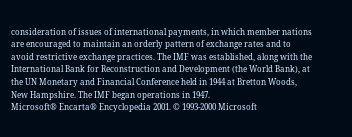consideration of issues of international payments, in which member nations are encouraged to maintain an orderly pattern of exchange rates and to avoid restrictive exchange practices. The IMF was established, along with the International Bank for Reconstruction and Development (the World Bank), at the UN Monetary and Financial Conference held in 1944 at Bretton Woods, New Hampshire. The IMF began operations in 1947.
Microsoft® Encarta® Encyclopedia 2001. © 1993-2000 Microsoft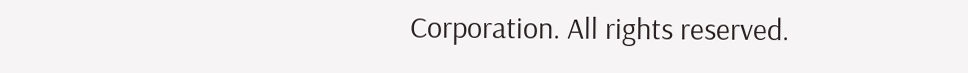Corporation. All rights reserved.